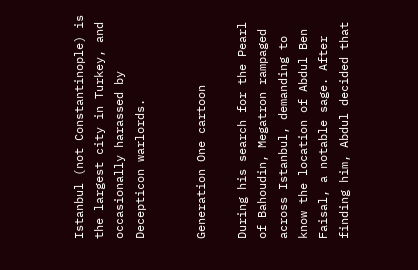Istanbul (not Constantinople) is the largest city in Turkey, and occasionally harassed by Decepticon warlords.


Generation One cartoon

During his search for the Pearl of Bahoudin, Megatron rampaged across Istanbul, demanding to know the location of Abdul Ben Faisal, a notable sage. After finding him, Abdul decided that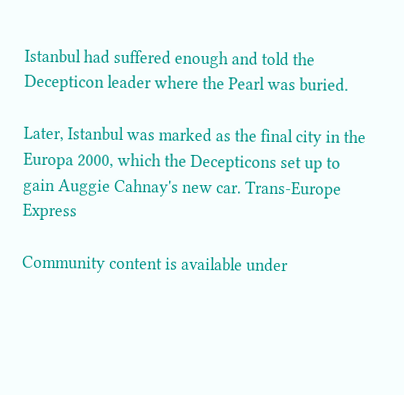Istanbul had suffered enough and told the Decepticon leader where the Pearl was buried.

Later, Istanbul was marked as the final city in the Europa 2000, which the Decepticons set up to gain Auggie Cahnay's new car. Trans-Europe Express

Community content is available under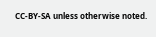CC-BY-SA unless otherwise noted.